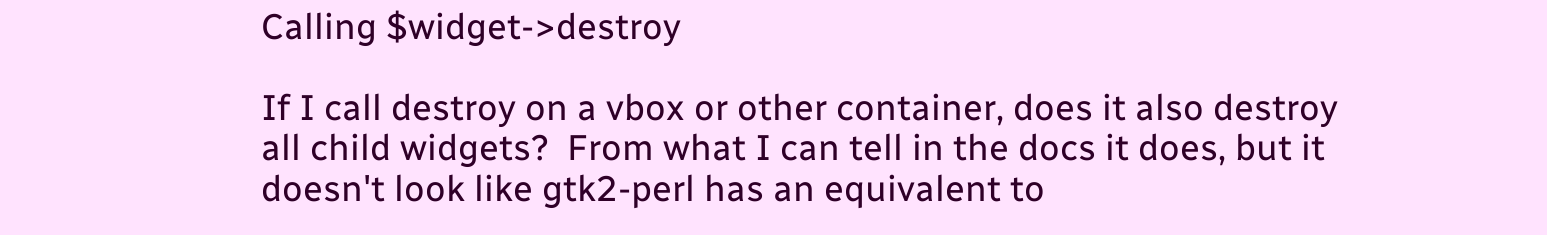Calling $widget->destroy

If I call destroy on a vbox or other container, does it also destroy all child widgets?  From what I can tell in the docs it does, but it doesn't look like gtk2-perl has an equivalent to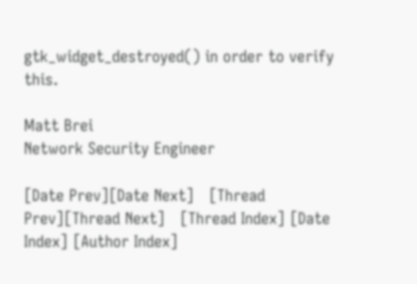gtk_widget_destroyed() in order to verify this.

Matt Brei
Network Security Engineer

[Date Prev][Date Next]   [Thread Prev][Thread Next]   [Thread Index] [Date Index] [Author Index]